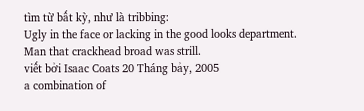tìm từ bất kỳ, như là tribbing:
Ugly in the face or lacking in the good looks department.
Man that crackhead broad was strill.
viết bởi Isaac Coats 20 Tháng bảy, 2005
a combination of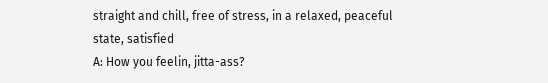straight and chill, free of stress, in a relaxed, peaceful state, satisfied
A: How you feelin, jitta-ass?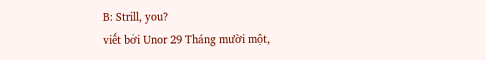B: Strill, you?
viết bởi Unor 29 Tháng mười một,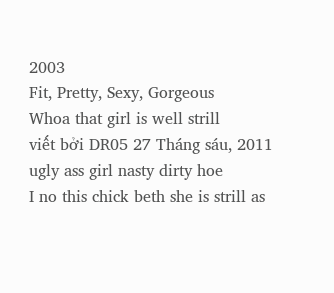2003
Fit, Pretty, Sexy, Gorgeous
Whoa that girl is well strill
viết bởi DR05 27 Tháng sáu, 2011
ugly ass girl nasty dirty hoe
I no this chick beth she is strill as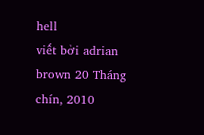hell
viết bởi adrian brown 20 Tháng chín, 2010